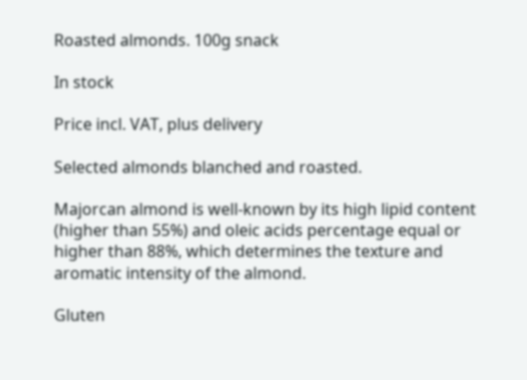Roasted almonds. 100g snack

In stock

Price incl. VAT, plus delivery

Selected almonds blanched and roasted.

Majorcan almond is well-known by its high lipid content (higher than 55%) and oleic acids percentage equal or higher than 88%, which determines the texture and aromatic intensity of the almond.

Gluten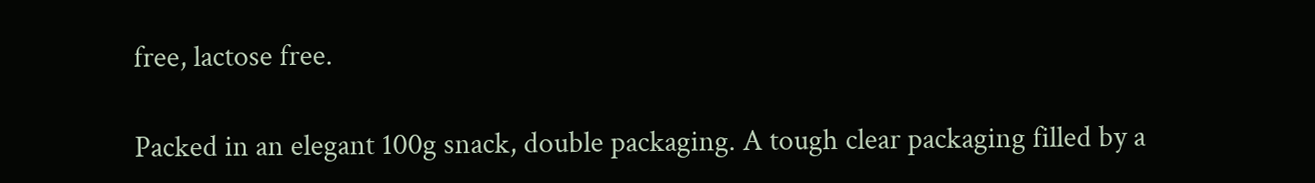free, lactose free.

Packed in an elegant 100g snack, double packaging. A tough clear packaging filled by a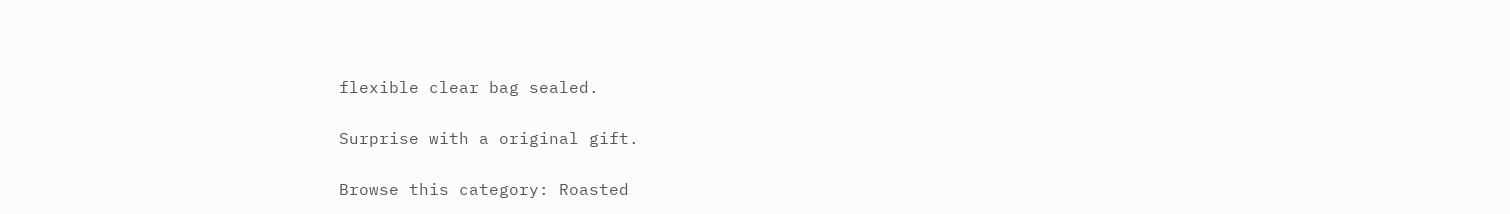flexible clear bag sealed.

Surprise with a original gift.

Browse this category: Roasted